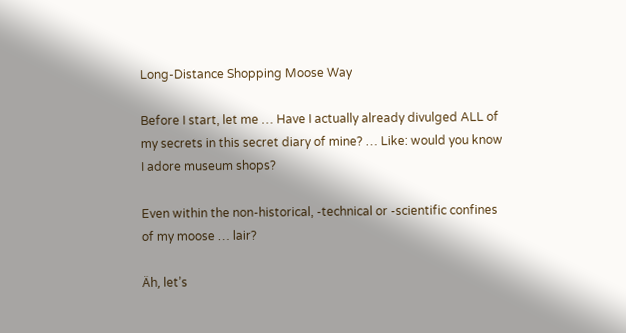Long-Distance Shopping Moose Way

Before I start, let me … Have I actually already divulged ALL of my secrets in this secret diary of mine? … Like: would you know I adore museum shops?

Even within the non-historical, -technical or -scientific confines of my moose … lair?

Äh, let’s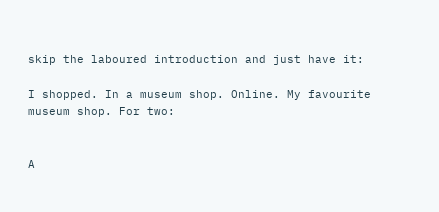skip the laboured introduction and just have it:

I shopped. In a museum shop. Online. My favourite museum shop. For two:


A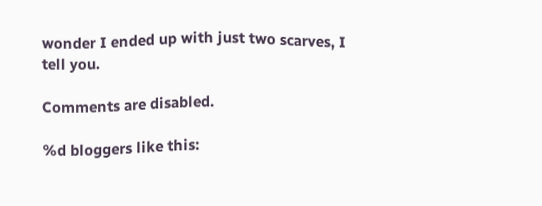wonder I ended up with just two scarves, I tell you.

Comments are disabled.

%d bloggers like this: